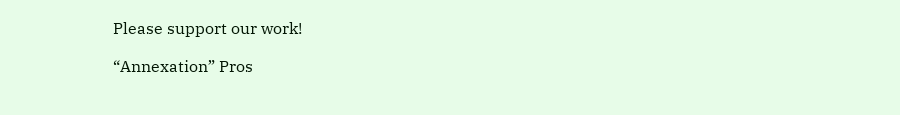Please support our work!

“Annexation” Pros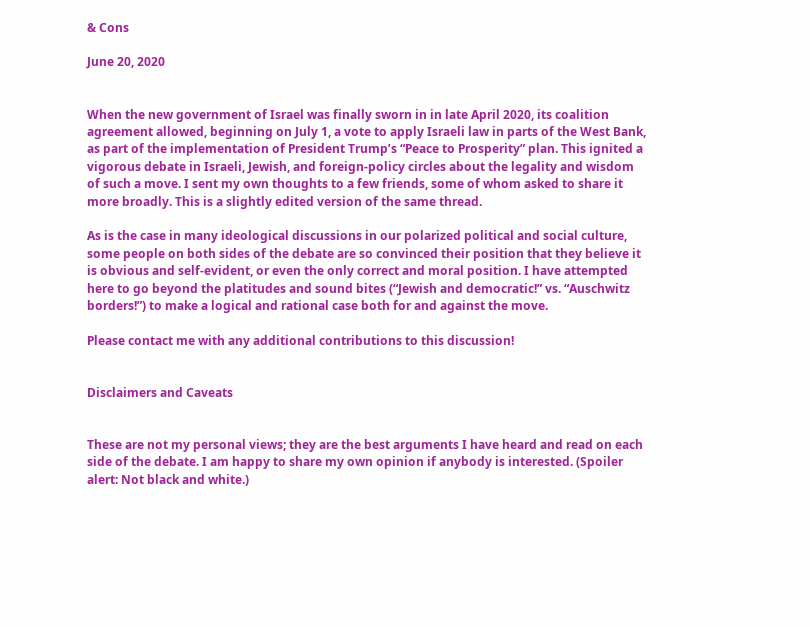& Cons

June 20, 2020


When the new government of Israel was finally sworn in in late April 2020, its coalition agreement allowed, beginning on July 1, a vote to apply Israeli law in parts of the West Bank, as part of the implementation of President Trump’s “Peace to Prosperity” plan. This ignited a vigorous debate in Israeli, Jewish, and foreign-policy circles about the legality and wisdom of such a move. I sent my own thoughts to a few friends, some of whom asked to share it more broadly. This is a slightly edited version of the same thread.

As is the case in many ideological discussions in our polarized political and social culture, some people on both sides of the debate are so convinced their position that they believe it is obvious and self-evident, or even the only correct and moral position. I have attempted here to go beyond the platitudes and sound bites (“Jewish and democratic!” vs. “Auschwitz borders!”) to make a logical and rational case both for and against the move.

Please contact me with any additional contributions to this discussion!


Disclaimers and Caveats


These are not my personal views; they are the best arguments I have heard and read on each side of the debate. I am happy to share my own opinion if anybody is interested. (Spoiler alert: Not black and white.)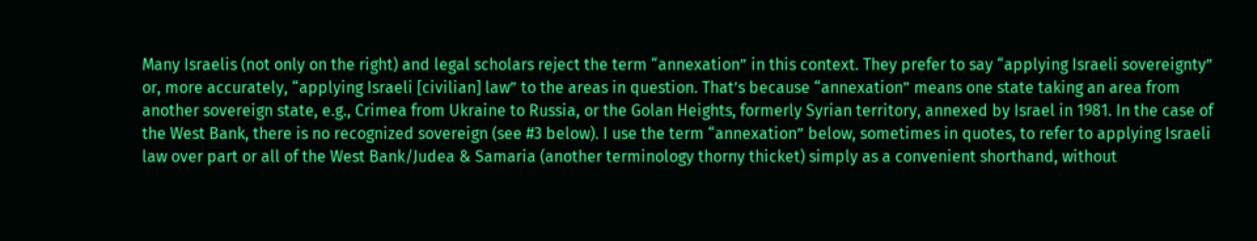Many Israelis (not only on the right) and legal scholars reject the term “annexation” in this context. They prefer to say “applying Israeli sovereignty” or, more accurately, “applying Israeli [civilian] law” to the areas in question. That’s because “annexation” means one state taking an area from another sovereign state, e.g., Crimea from Ukraine to Russia, or the Golan Heights, formerly Syrian territory, annexed by Israel in 1981. In the case of the West Bank, there is no recognized sovereign (see #3 below). I use the term “annexation” below, sometimes in quotes, to refer to applying Israeli law over part or all of the West Bank/Judea & Samaria (another terminology thorny thicket) simply as a convenient shorthand, without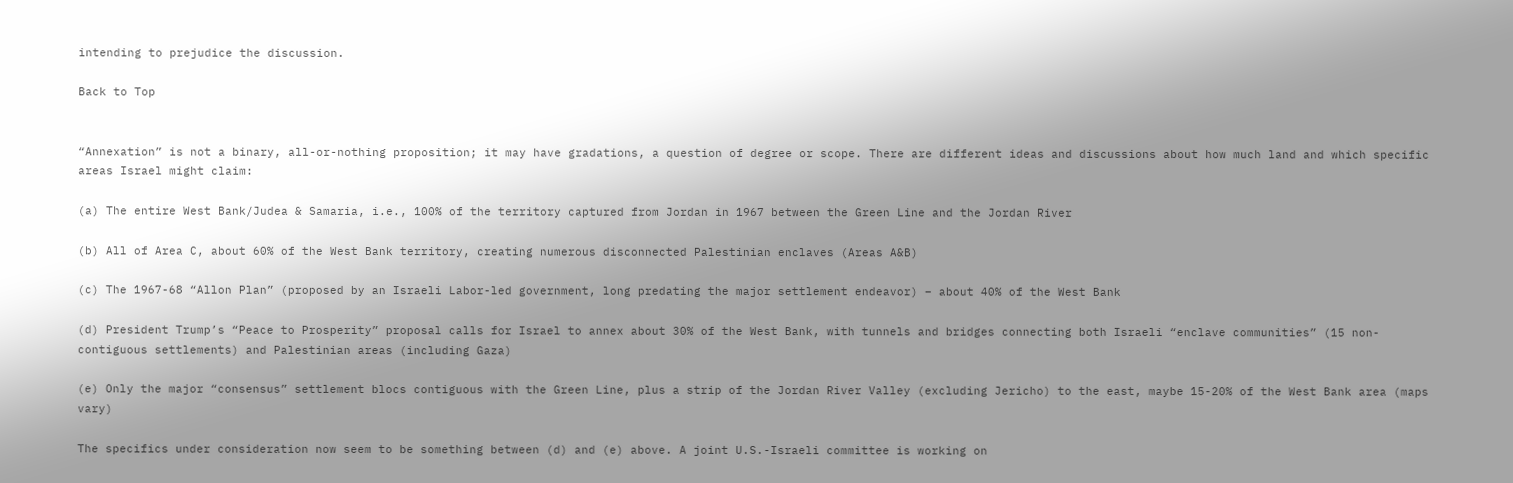intending to prejudice the discussion.

Back to Top


“Annexation” is not a binary, all-or-nothing proposition; it may have gradations, a question of degree or scope. There are different ideas and discussions about how much land and which specific areas Israel might claim:

(a) The entire West Bank/Judea & Samaria, i.e., 100% of the territory captured from Jordan in 1967 between the Green Line and the Jordan River

(b) All of Area C, about 60% of the West Bank territory, creating numerous disconnected Palestinian enclaves (Areas A&B)

(c) The 1967-68 “Allon Plan” (proposed by an Israeli Labor-led government, long predating the major settlement endeavor) – about 40% of the West Bank

(d) President Trump’s “Peace to Prosperity” proposal calls for Israel to annex about 30% of the West Bank, with tunnels and bridges connecting both Israeli “enclave communities” (15 non-contiguous settlements) and Palestinian areas (including Gaza)

(e) Only the major “consensus” settlement blocs contiguous with the Green Line, plus a strip of the Jordan River Valley (excluding Jericho) to the east, maybe 15-20% of the West Bank area (maps vary)

The specifics under consideration now seem to be something between (d) and (e) above. A joint U.S.-Israeli committee is working on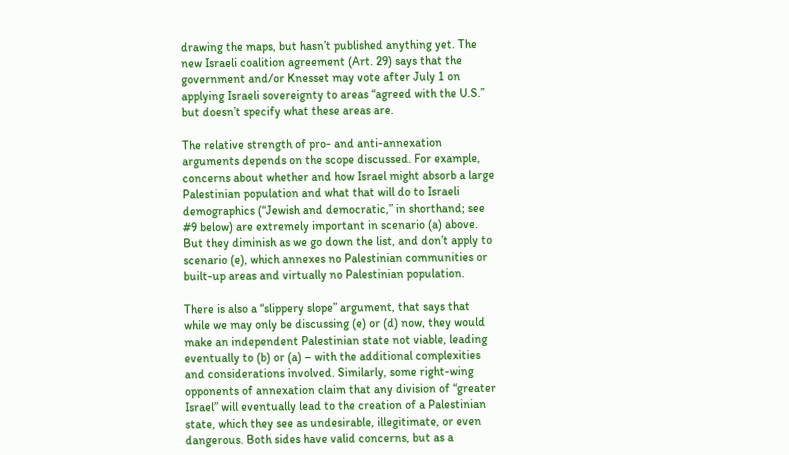drawing the maps, but hasn’t published anything yet. The new Israeli coalition agreement (Art. 29) says that the government and/or Knesset may vote after July 1 on applying Israeli sovereignty to areas “agreed with the U.S.” but doesn’t specify what these areas are.

The relative strength of pro- and anti-annexation arguments depends on the scope discussed. For example, concerns about whether and how Israel might absorb a large Palestinian population and what that will do to Israeli demographics (“Jewish and democratic,” in shorthand; see #9 below) are extremely important in scenario (a) above. But they diminish as we go down the list, and don’t apply to scenario (e), which annexes no Palestinian communities or built-up areas and virtually no Palestinian population.

There is also a “slippery slope” argument, that says that while we may only be discussing (e) or (d) now, they would make an independent Palestinian state not viable, leading eventually to (b) or (a) – with the additional complexities and considerations involved. Similarly, some right-wing opponents of annexation claim that any division of “greater Israel” will eventually lead to the creation of a Palestinian state, which they see as undesirable, illegitimate, or even dangerous. Both sides have valid concerns, but as a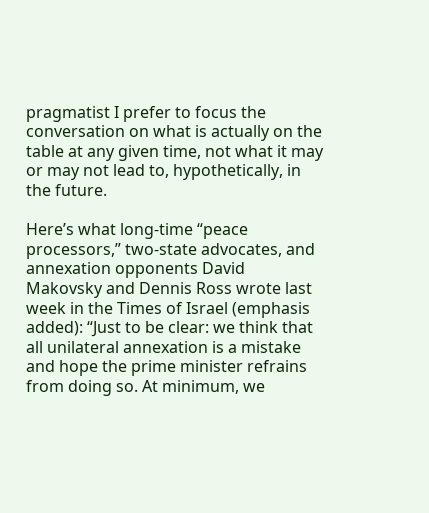pragmatist I prefer to focus the conversation on what is actually on the table at any given time, not what it may or may not lead to, hypothetically, in the future.

Here’s what long-time “peace processors,” two-state advocates, and annexation opponents David Makovsky and Dennis Ross wrote last week in the Times of Israel (emphasis added): “Just to be clear: we think that all unilateral annexation is a mistake and hope the prime minister refrains from doing so. At minimum, we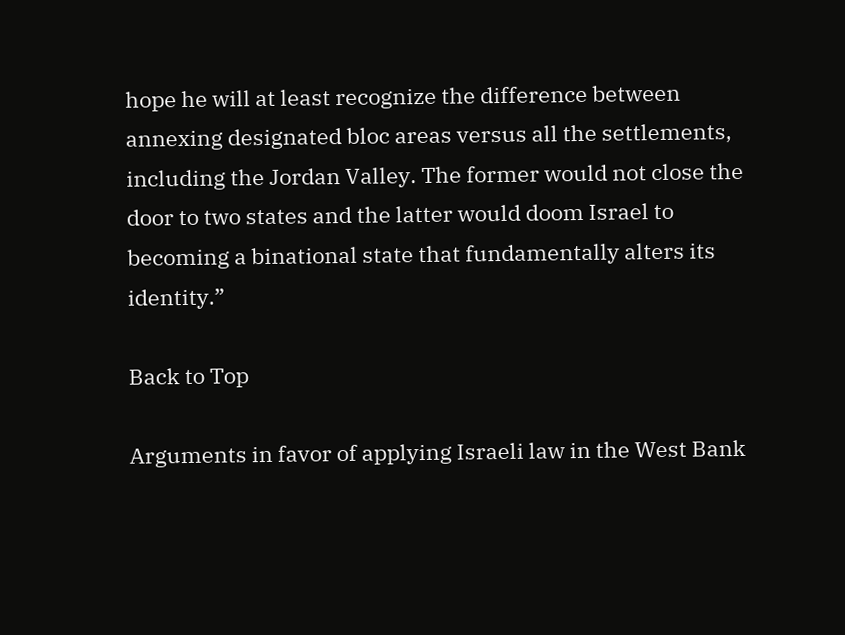hope he will at least recognize the difference between annexing designated bloc areas versus all the settlements, including the Jordan Valley. The former would not close the door to two states and the latter would doom Israel to becoming a binational state that fundamentally alters its identity.”

Back to Top

Arguments in favor of applying Israeli law in the West Bank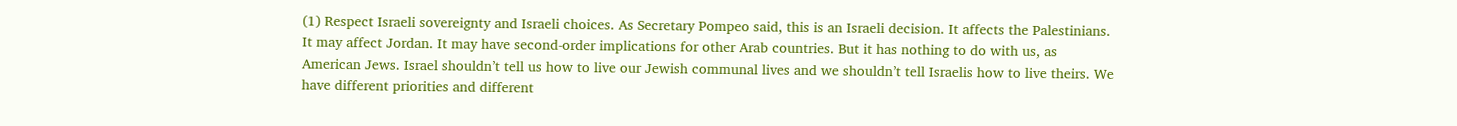(1) Respect Israeli sovereignty and Israeli choices. As Secretary Pompeo said, this is an Israeli decision. It affects the Palestinians. It may affect Jordan. It may have second-order implications for other Arab countries. But it has nothing to do with us, as American Jews. Israel shouldn’t tell us how to live our Jewish communal lives and we shouldn’t tell Israelis how to live theirs. We have different priorities and different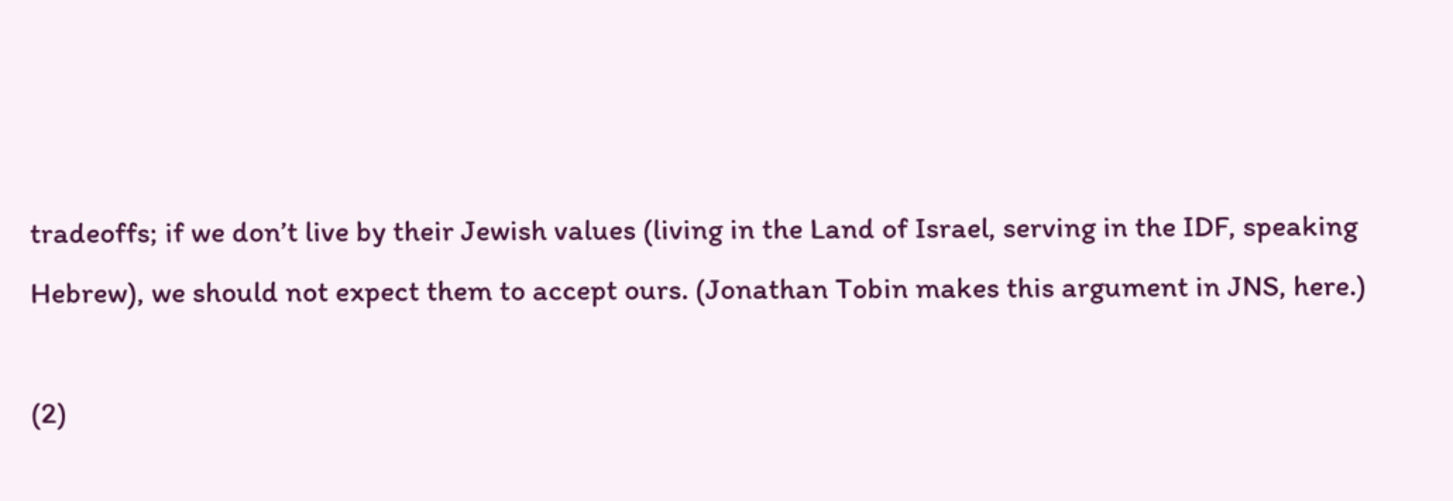tradeoffs; if we don’t live by their Jewish values (living in the Land of Israel, serving in the IDF, speaking Hebrew), we should not expect them to accept ours. (Jonathan Tobin makes this argument in JNS, here.)

(2)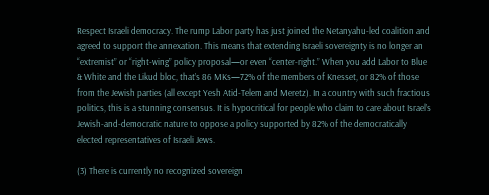Respect Israeli democracy. The rump Labor party has just joined the Netanyahu-led coalition and agreed to support the annexation. This means that extending Israeli sovereignty is no longer an “extremist” or “right-wing” policy proposal—or even “center-right.” When you add Labor to Blue & White and the Likud bloc, that’s 86 MKs—72% of the members of Knesset, or 82% of those from the Jewish parties (all except Yesh Atid-Telem and Meretz). In a country with such fractious politics, this is a stunning consensus. It is hypocritical for people who claim to care about Israel’s Jewish-and-democratic nature to oppose a policy supported by 82% of the democratically elected representatives of Israeli Jews.

(3) There is currently no recognized sovereign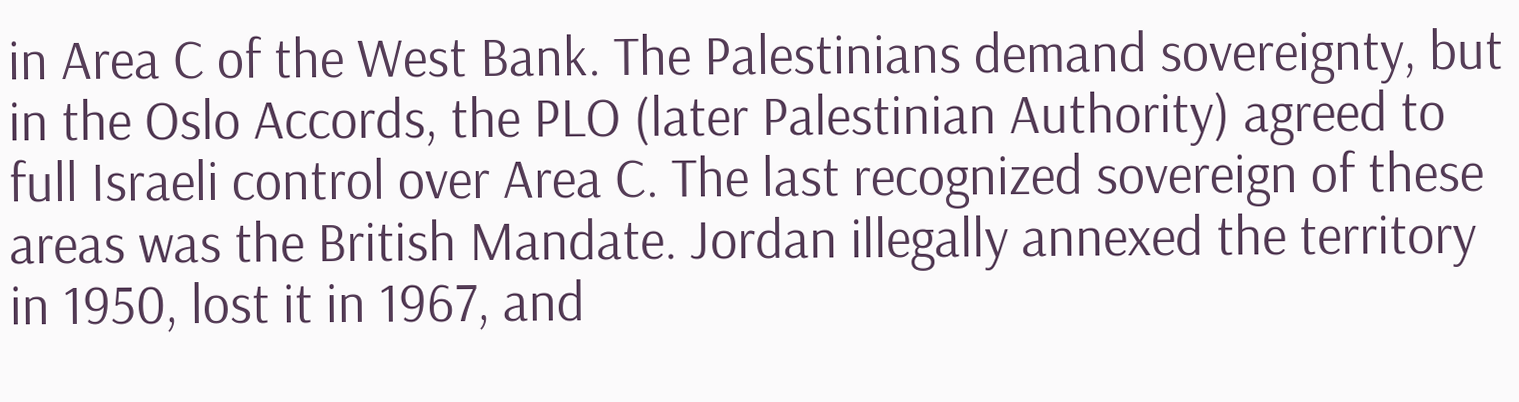in Area C of the West Bank. The Palestinians demand sovereignty, but in the Oslo Accords, the PLO (later Palestinian Authority) agreed to full Israeli control over Area C. The last recognized sovereign of these areas was the British Mandate. Jordan illegally annexed the territory in 1950, lost it in 1967, and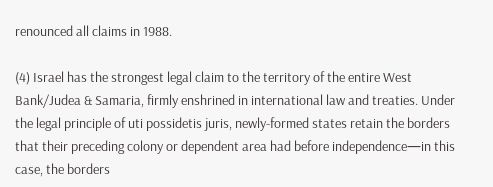renounced all claims in 1988.

(4) Israel has the strongest legal claim to the territory of the entire West Bank/Judea & Samaria, firmly enshrined in international law and treaties. Under the legal principle of uti possidetis juris, newly-formed states retain the borders that their preceding colony or dependent area had before independence—in this case, the borders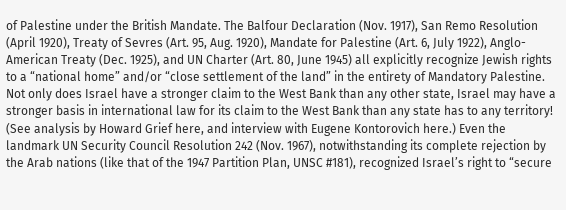of Palestine under the British Mandate. The Balfour Declaration (Nov. 1917), San Remo Resolution (April 1920), Treaty of Sevres (Art. 95, Aug. 1920), Mandate for Palestine (Art. 6, July 1922), Anglo-American Treaty (Dec. 1925), and UN Charter (Art. 80, June 1945) all explicitly recognize Jewish rights to a “national home” and/or “close settlement of the land” in the entirety of Mandatory Palestine. Not only does Israel have a stronger claim to the West Bank than any other state, Israel may have a stronger basis in international law for its claim to the West Bank than any state has to any territory! (See analysis by Howard Grief here, and interview with Eugene Kontorovich here.) Even the landmark UN Security Council Resolution 242 (Nov. 1967), notwithstanding its complete rejection by the Arab nations (like that of the 1947 Partition Plan, UNSC #181), recognized Israel’s right to “secure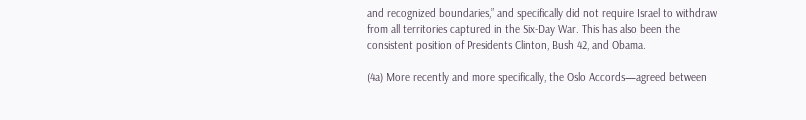and recognized boundaries,” and specifically did not require Israel to withdraw from all territories captured in the Six-Day War. This has also been the consistent position of Presidents Clinton, Bush 42, and Obama.

(4a) More recently and more specifically, the Oslo Accords—agreed between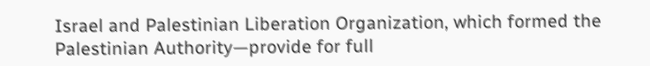Israel and Palestinian Liberation Organization, which formed the Palestinian Authority—provide for full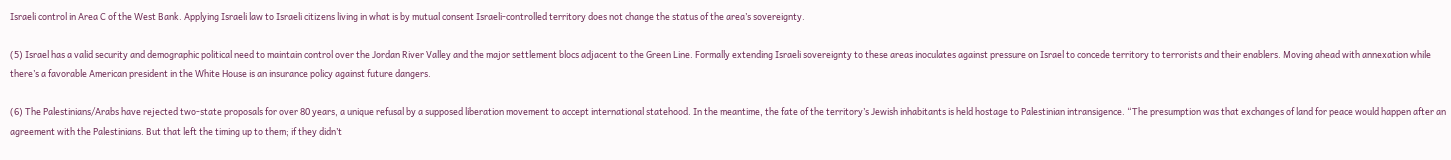Israeli control in Area C of the West Bank. Applying Israeli law to Israeli citizens living in what is by mutual consent Israeli-controlled territory does not change the status of the area’s sovereignty.

(5) Israel has a valid security and demographic political need to maintain control over the Jordan River Valley and the major settlement blocs adjacent to the Green Line. Formally extending Israeli sovereignty to these areas inoculates against pressure on Israel to concede territory to terrorists and their enablers. Moving ahead with annexation while there’s a favorable American president in the White House is an insurance policy against future dangers.

(6) The Palestinians/Arabs have rejected two-state proposals for over 80 years, a unique refusal by a supposed liberation movement to accept international statehood. In the meantime, the fate of the territory’s Jewish inhabitants is held hostage to Palestinian intransigence. “The presumption was that exchanges of land for peace would happen after an agreement with the Palestinians. But that left the timing up to them; if they didn’t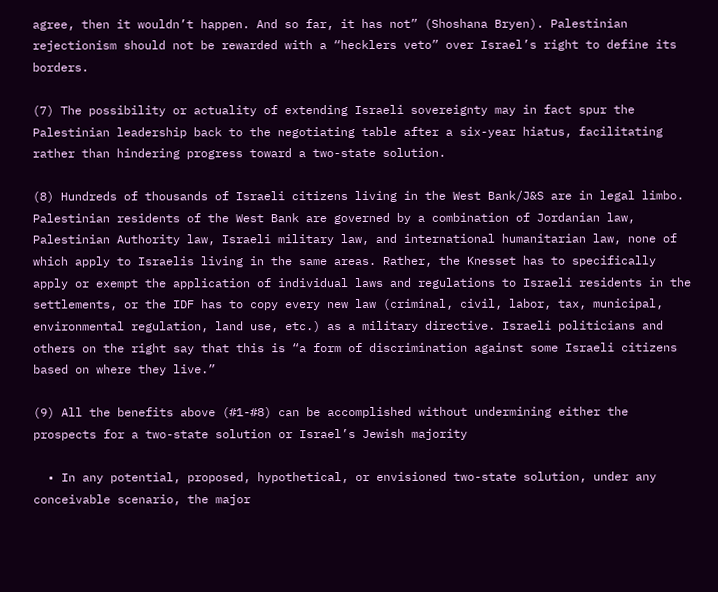agree, then it wouldn’t happen. And so far, it has not” (Shoshana Bryen). Palestinian rejectionism should not be rewarded with a “hecklers veto” over Israel’s right to define its borders.

(7) The possibility or actuality of extending Israeli sovereignty may in fact spur the Palestinian leadership back to the negotiating table after a six-year hiatus, facilitating rather than hindering progress toward a two-state solution.

(8) Hundreds of thousands of Israeli citizens living in the West Bank/J&S are in legal limbo. Palestinian residents of the West Bank are governed by a combination of Jordanian law, Palestinian Authority law, Israeli military law, and international humanitarian law, none of which apply to Israelis living in the same areas. Rather, the Knesset has to specifically apply or exempt the application of individual laws and regulations to Israeli residents in the settlements, or the IDF has to copy every new law (criminal, civil, labor, tax, municipal, environmental regulation, land use, etc.) as a military directive. Israeli politicians and others on the right say that this is “a form of discrimination against some Israeli citizens based on where they live.”

(9) All the benefits above (#1-#8) can be accomplished without undermining either the prospects for a two-state solution or Israel’s Jewish majority

  • In any potential, proposed, hypothetical, or envisioned two-state solution, under any conceivable scenario, the major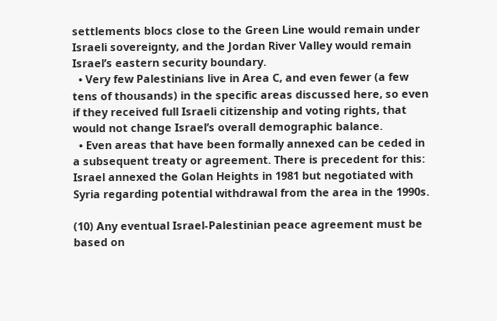settlements blocs close to the Green Line would remain under Israeli sovereignty, and the Jordan River Valley would remain Israel’s eastern security boundary.
  • Very few Palestinians live in Area C, and even fewer (a few tens of thousands) in the specific areas discussed here, so even if they received full Israeli citizenship and voting rights, that would not change Israel’s overall demographic balance.
  • Even areas that have been formally annexed can be ceded in a subsequent treaty or agreement. There is precedent for this: Israel annexed the Golan Heights in 1981 but negotiated with Syria regarding potential withdrawal from the area in the 1990s.

(10) Any eventual Israel-Palestinian peace agreement must be based on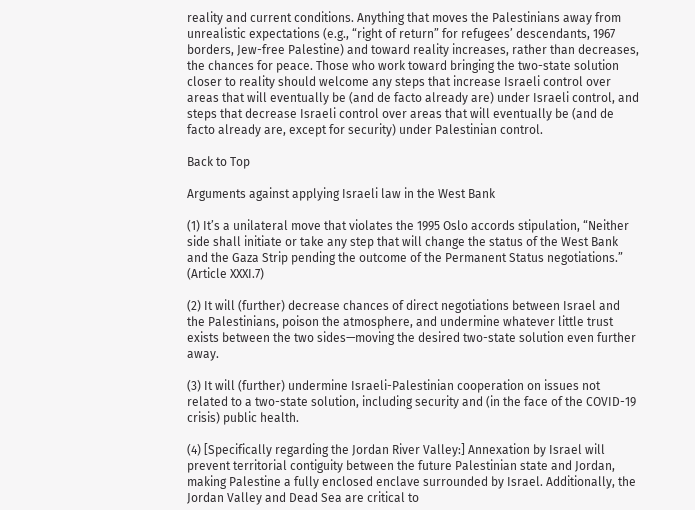reality and current conditions. Anything that moves the Palestinians away from unrealistic expectations (e.g., “right of return” for refugees’ descendants, 1967 borders, Jew-free Palestine) and toward reality increases, rather than decreases, the chances for peace. Those who work toward bringing the two-state solution closer to reality should welcome any steps that increase Israeli control over areas that will eventually be (and de facto already are) under Israeli control, and steps that decrease Israeli control over areas that will eventually be (and de facto already are, except for security) under Palestinian control.

Back to Top

Arguments against applying Israeli law in the West Bank

(1) It’s a unilateral move that violates the 1995 Oslo accords stipulation, “Neither side shall initiate or take any step that will change the status of the West Bank and the Gaza Strip pending the outcome of the Permanent Status negotiations.” (Article XXXI.7)

(2) It will (further) decrease chances of direct negotiations between Israel and the Palestinians, poison the atmosphere, and undermine whatever little trust exists between the two sides—moving the desired two-state solution even further away.

(3) It will (further) undermine Israeli-Palestinian cooperation on issues not related to a two-state solution, including security and (in the face of the COVID-19 crisis) public health.

(4) [Specifically regarding the Jordan River Valley:] Annexation by Israel will prevent territorial contiguity between the future Palestinian state and Jordan, making Palestine a fully enclosed enclave surrounded by Israel. Additionally, the Jordan Valley and Dead Sea are critical to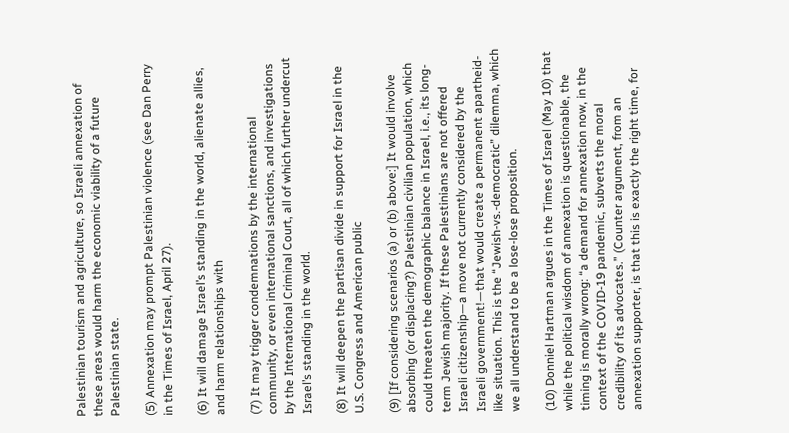Palestinian tourism and agriculture, so Israeli annexation of these areas would harm the economic viability of a future Palestinian state.

(5) Annexation may prompt Palestinian violence (see Dan Perry in the Times of Israel, April 27).

(6) It will damage Israel’s standing in the world, alienate allies, and harm relationships with

(7) It may trigger condemnations by the international community, or even international sanctions, and investigations by the International Criminal Court, all of which further undercut Israel’s standing in the world.

(8) It will deepen the partisan divide in support for Israel in the U.S. Congress and American public

(9) [If considering scenarios (a) or (b) above:] It would involve absorbing (or displacing?) Palestinian civilian population, which could threaten the demographic balance in Israel, i.e., its long-term Jewish majority. If these Palestinians are not offered Israeli citizenship—a move not currently considered by the Israeli government!—that would create a permanent apartheid-like situation. This is the “Jewish-vs.-democratic” dilemma, which we all understand to be a lose-lose proposition.

(10) Donniel Hartman argues in the Times of Israel (May 10) that while the political wisdom of annexation is questionable, the timing is morally wrong: “a demand for annexation now, in the context of the COVID-19 pandemic, subverts the moral credibility of its advocates.” (Counter argument, from an annexation supporter, is that this is exactly the right time, for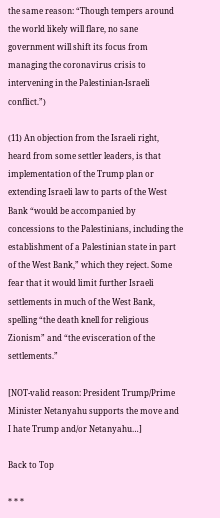the same reason: “Though tempers around the world likely will flare, no sane government will shift its focus from managing the coronavirus crisis to intervening in the Palestinian-Israeli conflict.”)

(11) An objection from the Israeli right, heard from some settler leaders, is that implementation of the Trump plan or extending Israeli law to parts of the West Bank “would be accompanied by concessions to the Palestinians, including the establishment of a Palestinian state in part of the West Bank,” which they reject. Some fear that it would limit further Israeli settlements in much of the West Bank, spelling “the death knell for religious Zionism” and “the evisceration of the settlements.”

[NOT-valid reason: President Trump/Prime Minister Netanyahu supports the move and I hate Trump and/or Netanyahu…]

Back to Top

* * *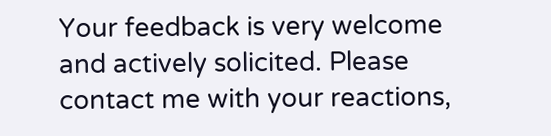Your feedback is very welcome and actively solicited. Please contact me with your reactions,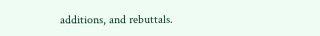additions, and rebuttals.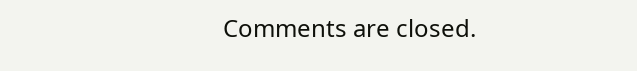Comments are closed.